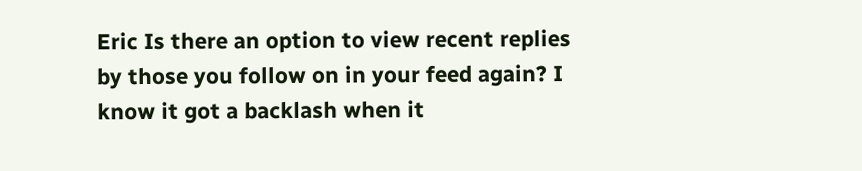Eric Is there an option to view recent replies by those you follow on in your feed again? I know it got a backlash when it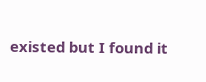existed but I found it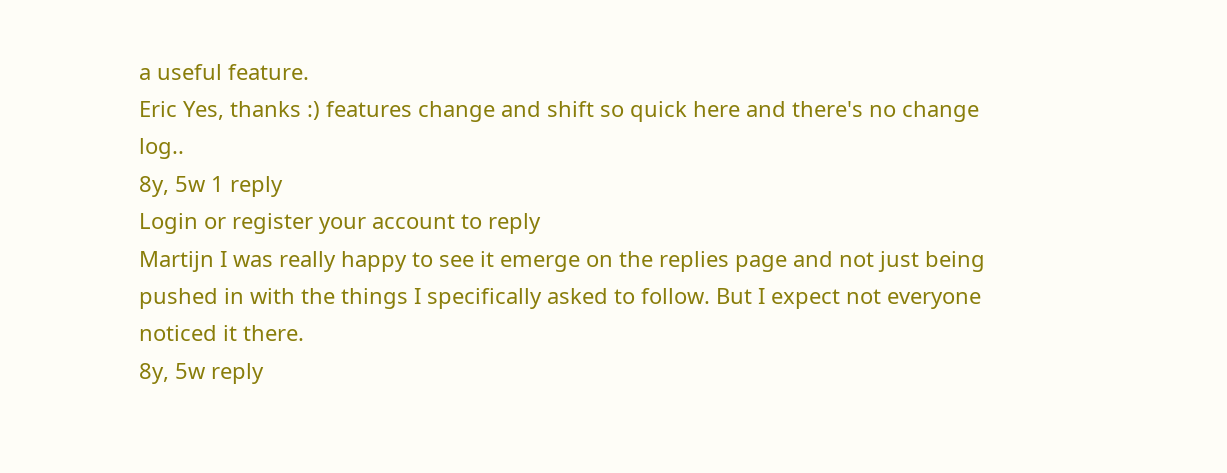a useful feature.
Eric Yes, thanks :) features change and shift so quick here and there's no change log..
8y, 5w 1 reply
Login or register your account to reply
Martijn I was really happy to see it emerge on the replies page and not just being pushed in with the things I specifically asked to follow. But I expect not everyone noticed it there.
8y, 5w reply